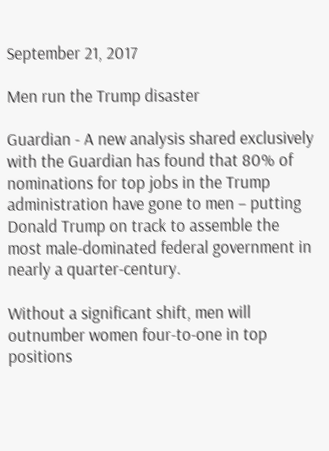September 21, 2017

Men run the Trump disaster

Guardian - A new analysis shared exclusively with the Guardian has found that 80% of nominations for top jobs in the Trump administration have gone to men – putting Donald Trump on track to assemble the most male-dominated federal government in nearly a quarter-century.

Without a significant shift, men will outnumber women four-to-one in top positions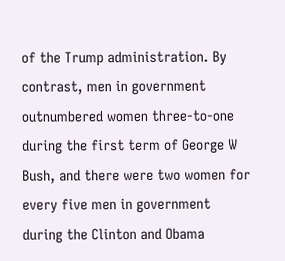of the Trump administration. By contrast, men in government outnumbered women three-to-one during the first term of George W Bush, and there were two women for every five men in government during the Clinton and Obama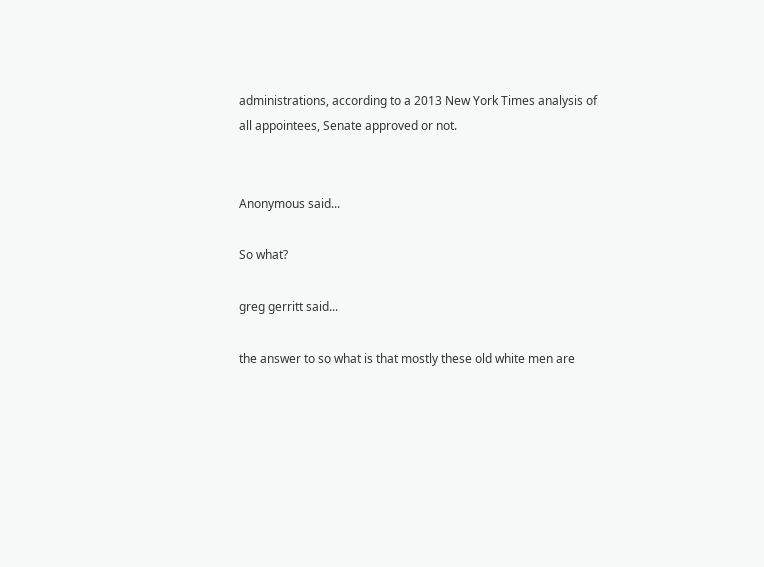administrations, according to a 2013 New York Times analysis of all appointees, Senate approved or not.


Anonymous said...

So what?

greg gerritt said...

the answer to so what is that mostly these old white men are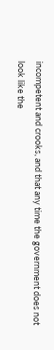incompetent and crooks, and that any time the government does not look like the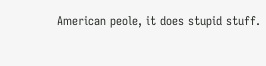American peole, it does stupid stuff.